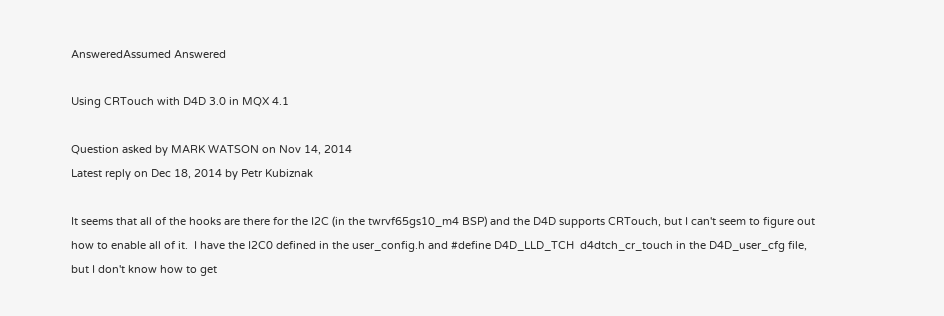AnsweredAssumed Answered

Using CRTouch with D4D 3.0 in MQX 4.1

Question asked by MARK WATSON on Nov 14, 2014
Latest reply on Dec 18, 2014 by Petr Kubiznak

It seems that all of the hooks are there for the I2C (in the twrvf65gs10_m4 BSP) and the D4D supports CRTouch, but I can't seem to figure out how to enable all of it.  I have the I2C0 defined in the user_config.h and #define D4D_LLD_TCH  d4dtch_cr_touch in the D4D_user_cfg file, but I don't know how to get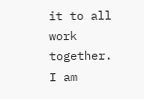it to all work together. I am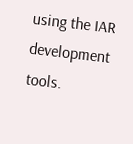using the IAR development tools.